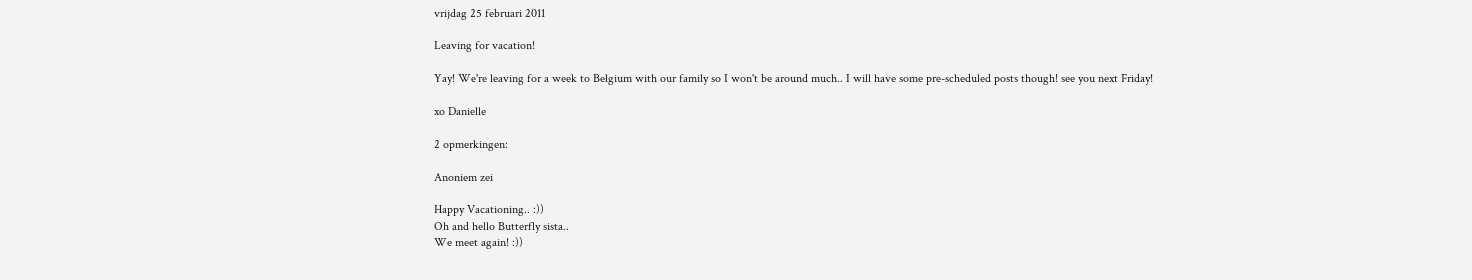vrijdag 25 februari 2011

Leaving for vacation!

Yay! We're leaving for a week to Belgium with our family so I won't be around much.. I will have some pre-scheduled posts though! see you next Friday!

xo Danielle

2 opmerkingen:

Anoniem zei

Happy Vacationing.. :))
Oh and hello Butterfly sista..
We meet again! :))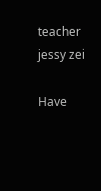teacher jessy zei

Have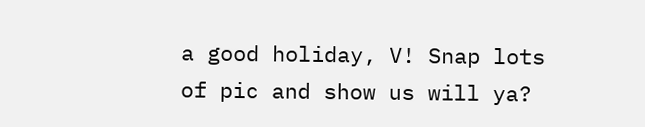a good holiday, V! Snap lots of pic and show us will ya?